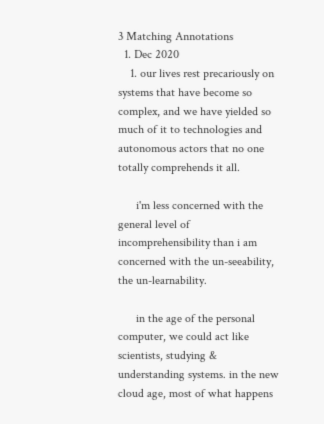3 Matching Annotations
  1. Dec 2020
    1. our lives rest precariously on systems that have become so complex, and we have yielded so much of it to technologies and autonomous actors that no one totally comprehends it all.

      i'm less concerned with the general level of incomprehensibility than i am concerned with the un-seeability, the un-learnability.

      in the age of the personal computer, we could act like scientists, studying & understanding systems. in the new cloud age, most of what happens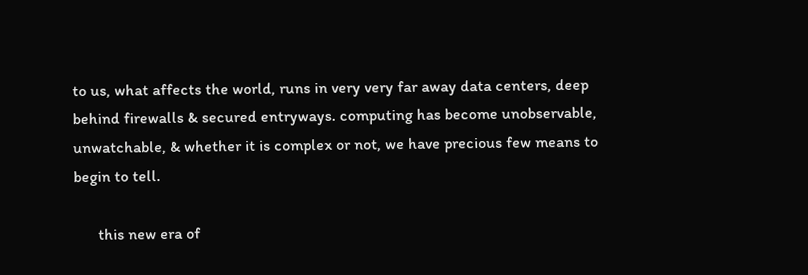to us, what affects the world, runs in very very far away data centers, deep behind firewalls & secured entryways. computing has become unobservable, unwatchable, & whether it is complex or not, we have precious few means to begin to tell.

      this new era of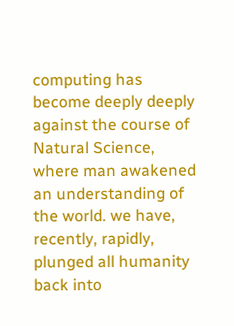computing has become deeply deeply against the course of Natural Science, where man awakened an understanding of the world. we have, recently, rapidly, plunged all humanity back into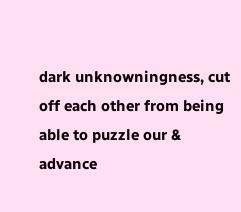dark unknowningness, cut off each other from being able to puzzle our & advance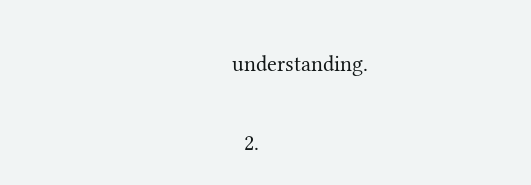understanding.

  2.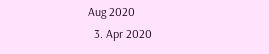Aug 2020
  3. Apr 2020